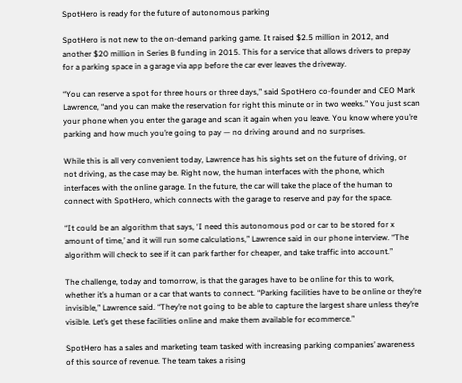SpotHero is ready for the future of autonomous parking

SpotHero is not new to the on-demand parking game. It raised $2.5 million in 2012, and another $20 million in Series B funding in 2015. This for a service that allows drivers to prepay for a parking space in a garage via app before the car ever leaves the driveway.

“You can reserve a spot for three hours or three days,” said SpotHero co-founder and CEO Mark Lawrence, “and you can make the reservation for right this minute or in two weeks.” You just scan your phone when you enter the garage and scan it again when you leave. You know where you’re parking and how much you’re going to pay — no driving around and no surprises.

While this is all very convenient today, Lawrence has his sights set on the future of driving, or not driving, as the case may be. Right now, the human interfaces with the phone, which interfaces with the online garage. In the future, the car will take the place of the human to connect with SpotHero, which connects with the garage to reserve and pay for the space.

“It could be an algorithm that says, ‘I need this autonomous pod or car to be stored for x amount of time,’ and it will run some calculations,” Lawrence said in our phone interview. “The algorithm will check to see if it can park farther for cheaper, and take traffic into account.”

The challenge, today and tomorrow, is that the garages have to be online for this to work, whether it’s a human or a car that wants to connect. “Parking facilities have to be online or they’re invisible,” Lawrence said. “They’re not going to be able to capture the largest share unless they’re visible. Let’s get these facilities online and make them available for ecommerce.”

SpotHero has a sales and marketing team tasked with increasing parking companies’ awareness of this source of revenue. The team takes a rising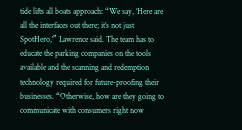tide lifts all boats approach: “We say, ‘Here are all the interfaces out there; it’s not just SpotHero,'” Lawrence said. The team has to educate the parking companies on the tools available and the scanning and redemption technology required for future-proofing their businesses. “Otherwise, how are they going to communicate with consumers right now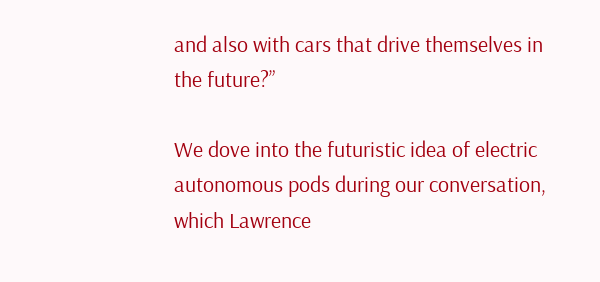and also with cars that drive themselves in the future?”

We dove into the futuristic idea of electric autonomous pods during our conversation, which Lawrence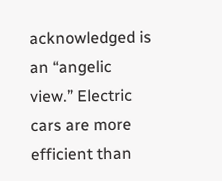acknowledged is an “angelic view.” Electric cars are more efficient than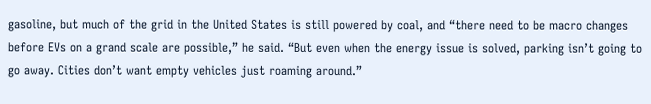gasoline, but much of the grid in the United States is still powered by coal, and “there need to be macro changes before EVs on a grand scale are possible,” he said. “But even when the energy issue is solved, parking isn’t going to go away. Cities don’t want empty vehicles just roaming around.”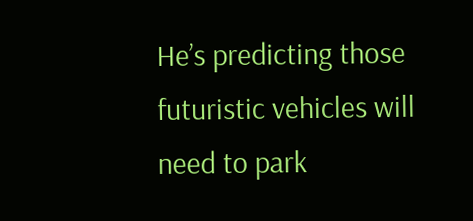He’s predicting those futuristic vehicles will need to park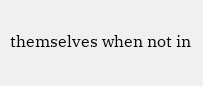themselves when not in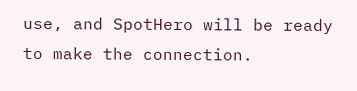use, and SpotHero will be ready to make the connection.